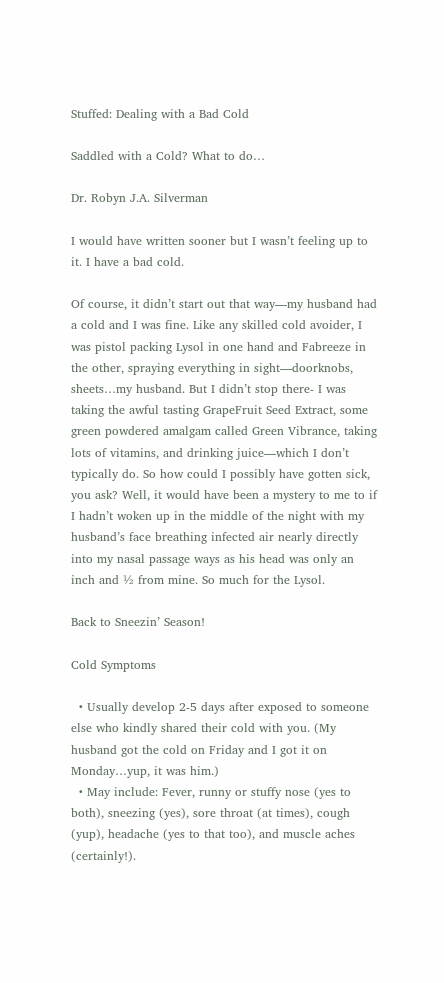Stuffed: Dealing with a Bad Cold

Saddled with a Cold? What to do…

Dr. Robyn J.A. Silverman

I would have written sooner but I wasn’t feeling up to it. I have a bad cold.

Of course, it didn’t start out that way—my husband had a cold and I was fine. Like any skilled cold avoider, I was pistol packing Lysol in one hand and Fabreeze in the other, spraying everything in sight—doorknobs, sheets…my husband. But I didn’t stop there- I was taking the awful tasting GrapeFruit Seed Extract, some green powdered amalgam called Green Vibrance, taking lots of vitamins, and drinking juice—which I don’t typically do. So how could I possibly have gotten sick, you ask? Well, it would have been a mystery to me to if I hadn’t woken up in the middle of the night with my husband’s face breathing infected air nearly directly into my nasal passage ways as his head was only an inch and ½ from mine. So much for the Lysol.

Back to Sneezin’ Season!

Cold Symptoms

  • Usually develop 2-5 days after exposed to someone else who kindly shared their cold with you. (My husband got the cold on Friday and I got it on Monday…yup, it was him.)
  • May include: Fever, runny or stuffy nose (yes to both), sneezing (yes), sore throat (at times), cough (yup), headache (yes to that too), and muscle aches (certainly!).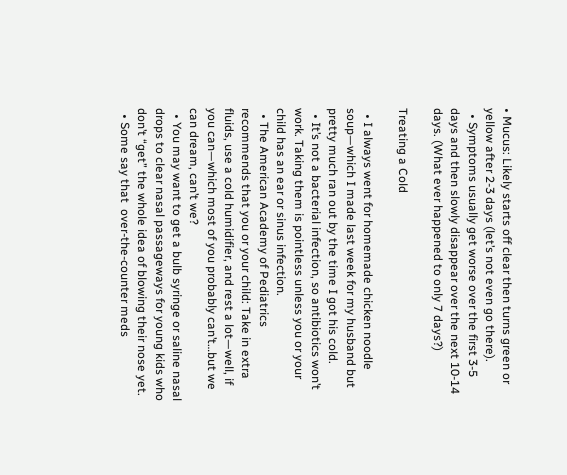• Mucus: Likely starts off clear then turns green or yellow after 2-3 days (let’s not even go there).
  • Symptoms usually get worse over the first 3-5 days and then slowly disappear over the next 10-14 days. (What ever happened to only 7 days?)

Treating a Cold

  • I always went for homemade chicken noodle soup—which I made last week for my husband but pretty much ran out by the time I got his cold.
  • It’s not a bacterial infection, so antibiotics won’t work. Taking them is pointless unless you or your child has an ear or sinus infection.
  • The American Academy of Pediatrics recommends that you or your child: Take in extra fluids, use a cold humidifier, and rest a lot—well, if you can—which most of you probably can’t…but we can dream, can’t we?
  • You may want to get a bulb syringe or saline nasal drops to clear nasal passageways for young kids who don’t “get” the whole idea of blowing their nose yet.
  • Some say that  over-the-counter meds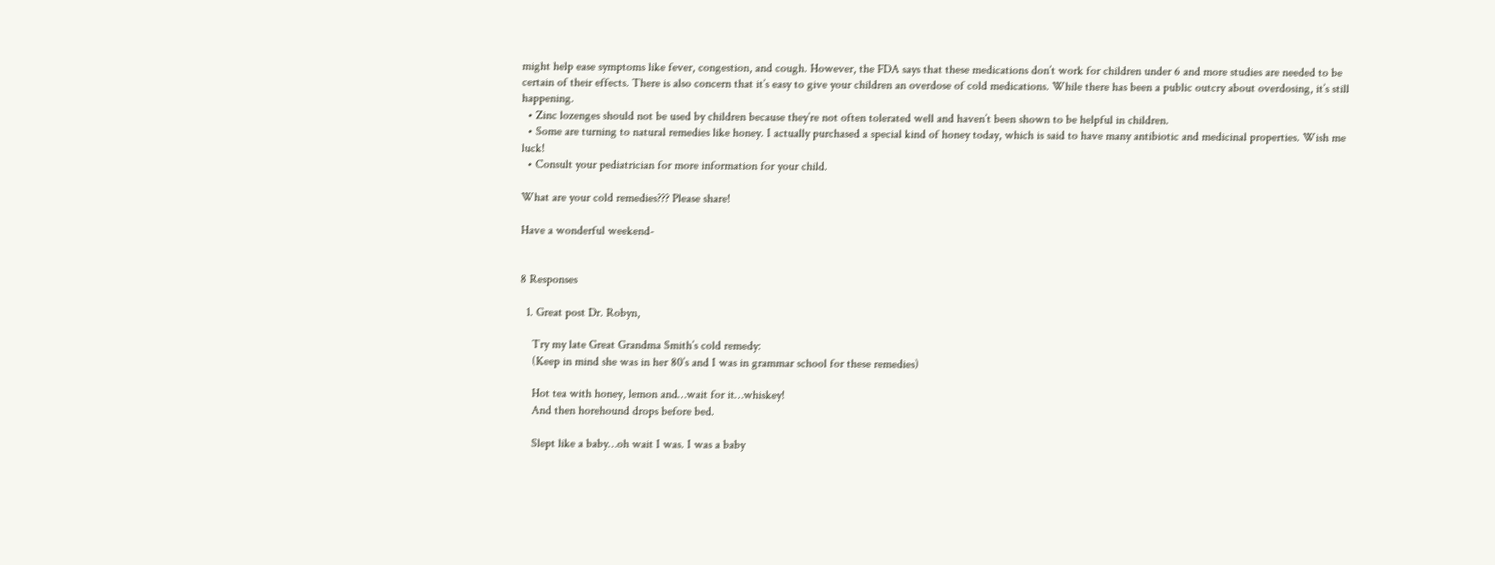might help ease symptoms like fever, congestion, and cough. However, the FDA says that these medications don’t work for children under 6 and more studies are needed to be certain of their effects. There is also concern that it’s easy to give your children an overdose of cold medications. While there has been a public outcry about overdosing, it’s still happening.
  • Zinc lozenges should not be used by children because they’re not often tolerated well and haven’t been shown to be helpful in children.
  • Some are turning to natural remedies like honey. I actually purchased a special kind of honey today, which is said to have many antibiotic and medicinal properties. Wish me luck!
  • Consult your pediatrician for more information for your child.

What are your cold remedies??? Please share!

Have a wonderful weekend-


8 Responses

  1. Great post Dr. Robyn,

    Try my late Great Grandma Smith’s cold remedy:
    (Keep in mind she was in her 80’s and I was in grammar school for these remedies)

    Hot tea with honey, lemon and…wait for it…whiskey!
    And then horehound drops before bed.

    Slept like a baby…oh wait I was. I was a baby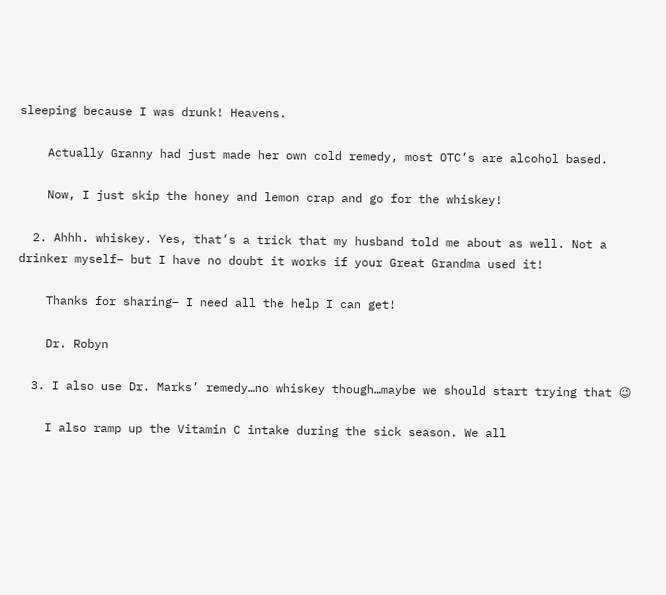sleeping because I was drunk! Heavens.

    Actually Granny had just made her own cold remedy, most OTC’s are alcohol based.

    Now, I just skip the honey and lemon crap and go for the whiskey!

  2. Ahhh. whiskey. Yes, that’s a trick that my husband told me about as well. Not a drinker myself– but I have no doubt it works if your Great Grandma used it!

    Thanks for sharing– I need all the help I can get!

    Dr. Robyn

  3. I also use Dr. Marks’ remedy…no whiskey though…maybe we should start trying that 😉

    I also ramp up the Vitamin C intake during the sick season. We all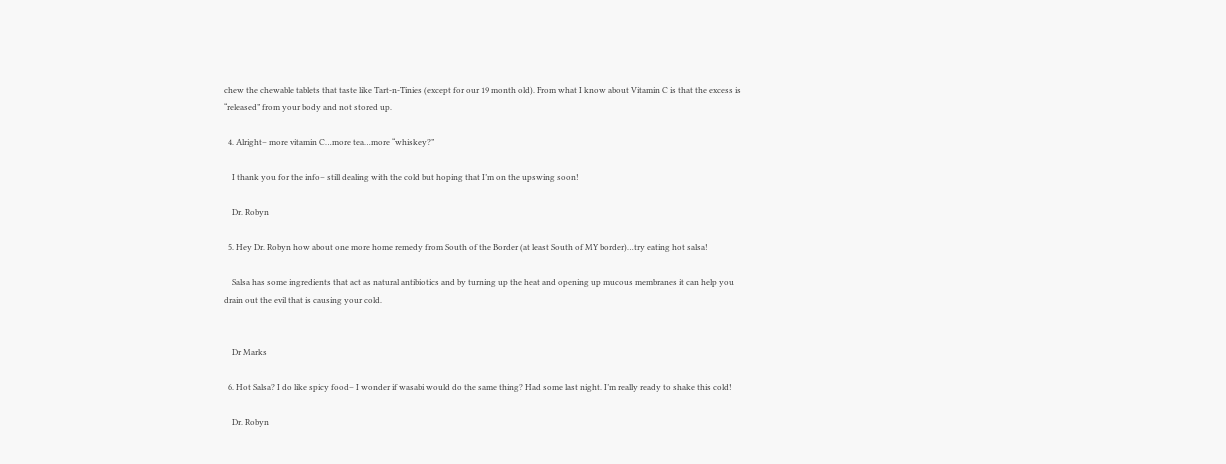chew the chewable tablets that taste like Tart-n-Tinies (except for our 19 month old). From what I know about Vitamin C is that the excess is “released” from your body and not stored up.

  4. Alright– more vitamin C…more tea…more “whiskey?”

    I thank you for the info– still dealing with the cold but hoping that I’m on the upswing soon!

    Dr. Robyn

  5. Hey Dr. Robyn how about one more home remedy from South of the Border (at least South of MY border)…try eating hot salsa!

    Salsa has some ingredients that act as natural antibiotics and by turning up the heat and opening up mucous membranes it can help you drain out the evil that is causing your cold.


    Dr Marks

  6. Hot Salsa? I do like spicy food– I wonder if wasabi would do the same thing? Had some last night. I’m really ready to shake this cold!

    Dr. Robyn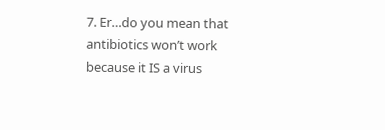7. Er…do you mean that antibiotics won’t work because it IS a virus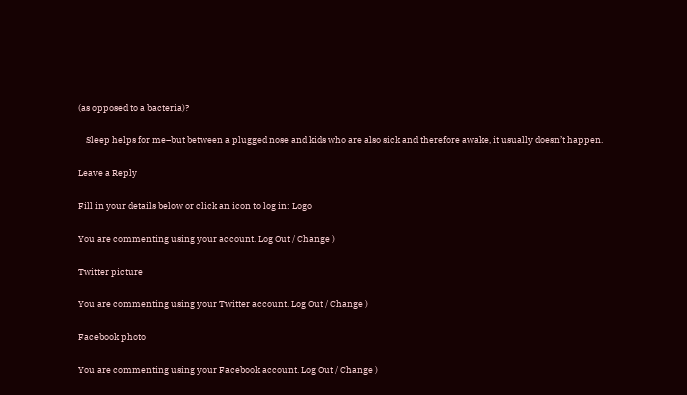(as opposed to a bacteria)?

    Sleep helps for me–but between a plugged nose and kids who are also sick and therefore awake, it usually doesn’t happen.

Leave a Reply

Fill in your details below or click an icon to log in: Logo

You are commenting using your account. Log Out / Change )

Twitter picture

You are commenting using your Twitter account. Log Out / Change )

Facebook photo

You are commenting using your Facebook account. Log Out / Change )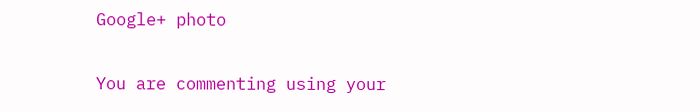Google+ photo

You are commenting using your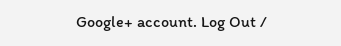Google+ account. Log Out /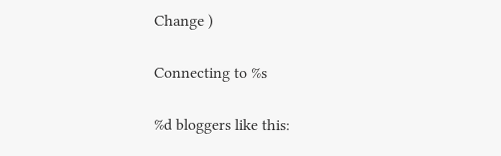Change )

Connecting to %s

%d bloggers like this: